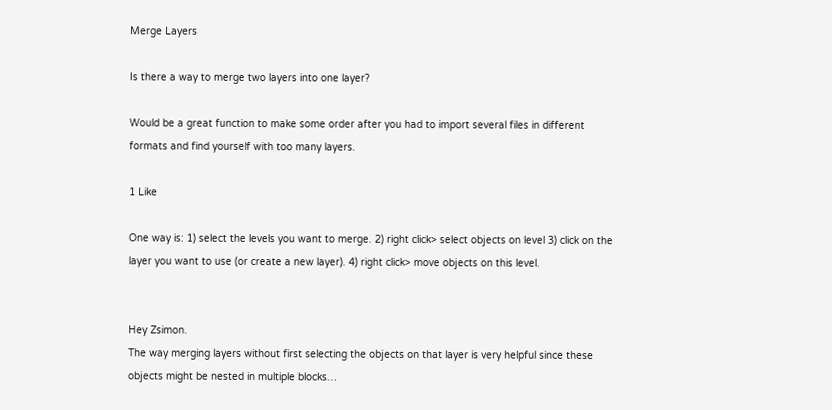Merge Layers

Is there a way to merge two layers into one layer?

Would be a great function to make some order after you had to import several files in different formats and find yourself with too many layers.

1 Like

One way is: 1) select the levels you want to merge. 2) right click> select objects on level 3) click on the layer you want to use (or create a new layer). 4) right click> move objects on this level.


Hey Zsimon.
The way merging layers without first selecting the objects on that layer is very helpful since these objects might be nested in multiple blocks…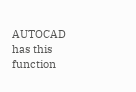AUTOCAD has this function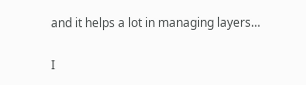and it helps a lot in managing layers…

I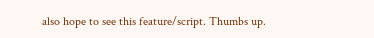also hope to see this feature/script. Thumbs up.